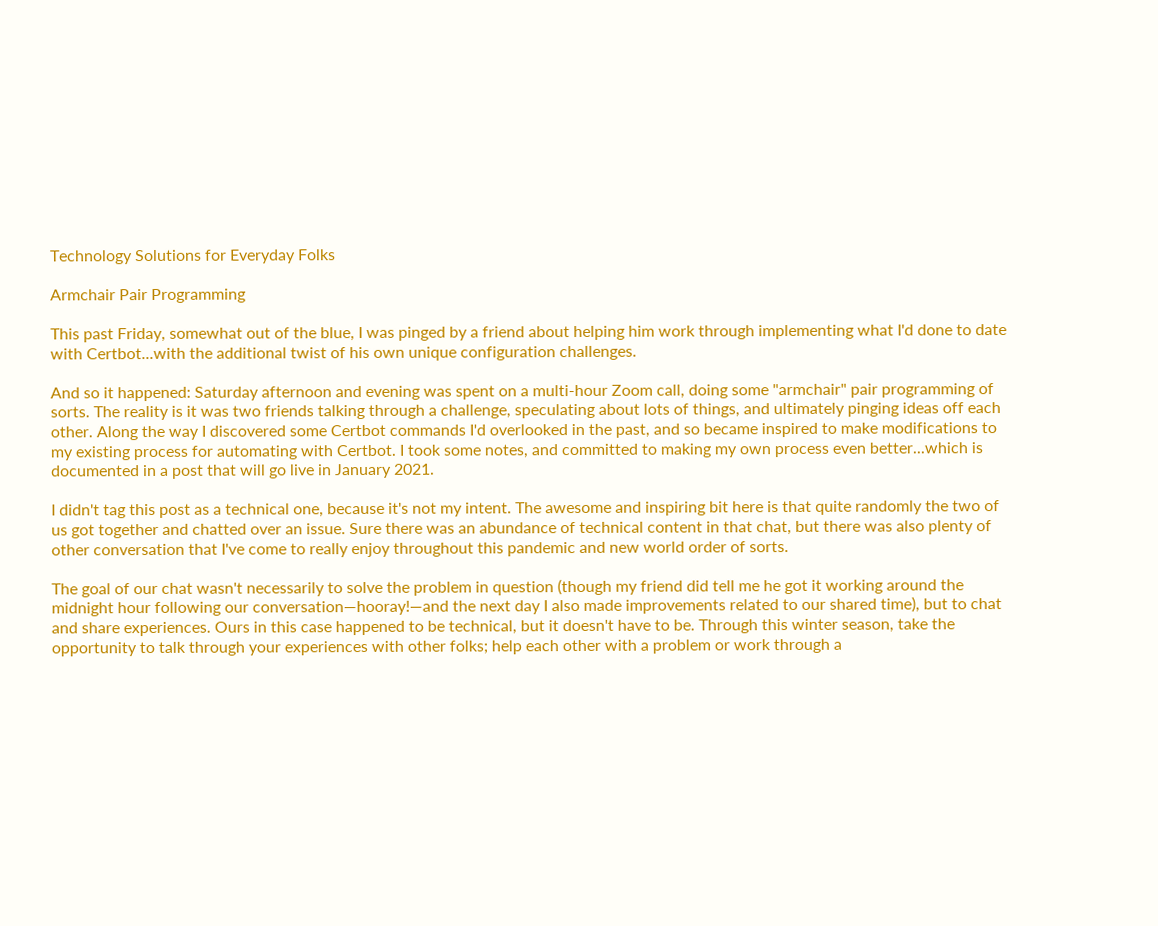Technology Solutions for Everyday Folks

Armchair Pair Programming

This past Friday, somewhat out of the blue, I was pinged by a friend about helping him work through implementing what I'd done to date with Certbot...with the additional twist of his own unique configuration challenges.

And so it happened: Saturday afternoon and evening was spent on a multi-hour Zoom call, doing some "armchair" pair programming of sorts. The reality is it was two friends talking through a challenge, speculating about lots of things, and ultimately pinging ideas off each other. Along the way I discovered some Certbot commands I'd overlooked in the past, and so became inspired to make modifications to my existing process for automating with Certbot. I took some notes, and committed to making my own process even better...which is documented in a post that will go live in January 2021.

I didn't tag this post as a technical one, because it's not my intent. The awesome and inspiring bit here is that quite randomly the two of us got together and chatted over an issue. Sure there was an abundance of technical content in that chat, but there was also plenty of other conversation that I've come to really enjoy throughout this pandemic and new world order of sorts.

The goal of our chat wasn't necessarily to solve the problem in question (though my friend did tell me he got it working around the midnight hour following our conversation—hooray!—and the next day I also made improvements related to our shared time), but to chat and share experiences. Ours in this case happened to be technical, but it doesn't have to be. Through this winter season, take the opportunity to talk through your experiences with other folks; help each other with a problem or work through a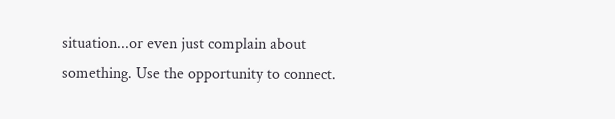situation...or even just complain about something. Use the opportunity to connect.